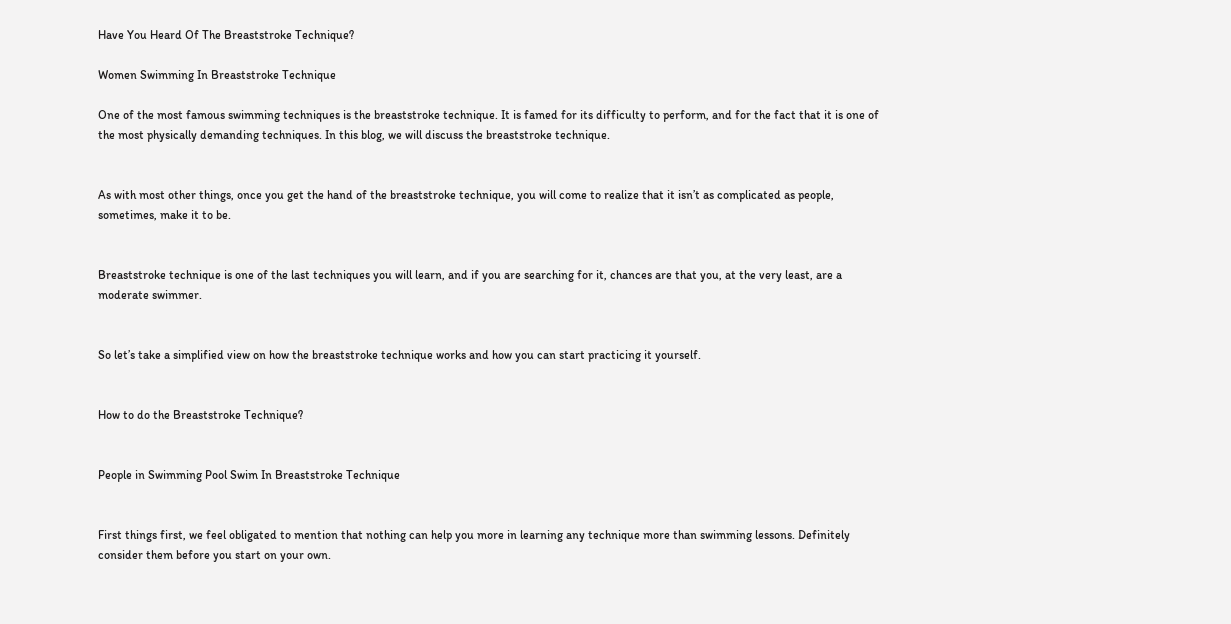Have You Heard Of The Breaststroke Technique?

Women Swimming In Breaststroke Technique

One of the most famous swimming techniques is the breaststroke technique. It is famed for its difficulty to perform, and for the fact that it is one of the most physically demanding techniques. In this blog, we will discuss the breaststroke technique.


As with most other things, once you get the hand of the breaststroke technique, you will come to realize that it isn’t as complicated as people, sometimes, make it to be.


Breaststroke technique is one of the last techniques you will learn, and if you are searching for it, chances are that you, at the very least, are a moderate swimmer.


So let’s take a simplified view on how the breaststroke technique works and how you can start practicing it yourself.


How to do the Breaststroke Technique?


People in Swimming Pool Swim In Breaststroke Technique


First things first, we feel obligated to mention that nothing can help you more in learning any technique more than swimming lessons. Definitely consider them before you start on your own.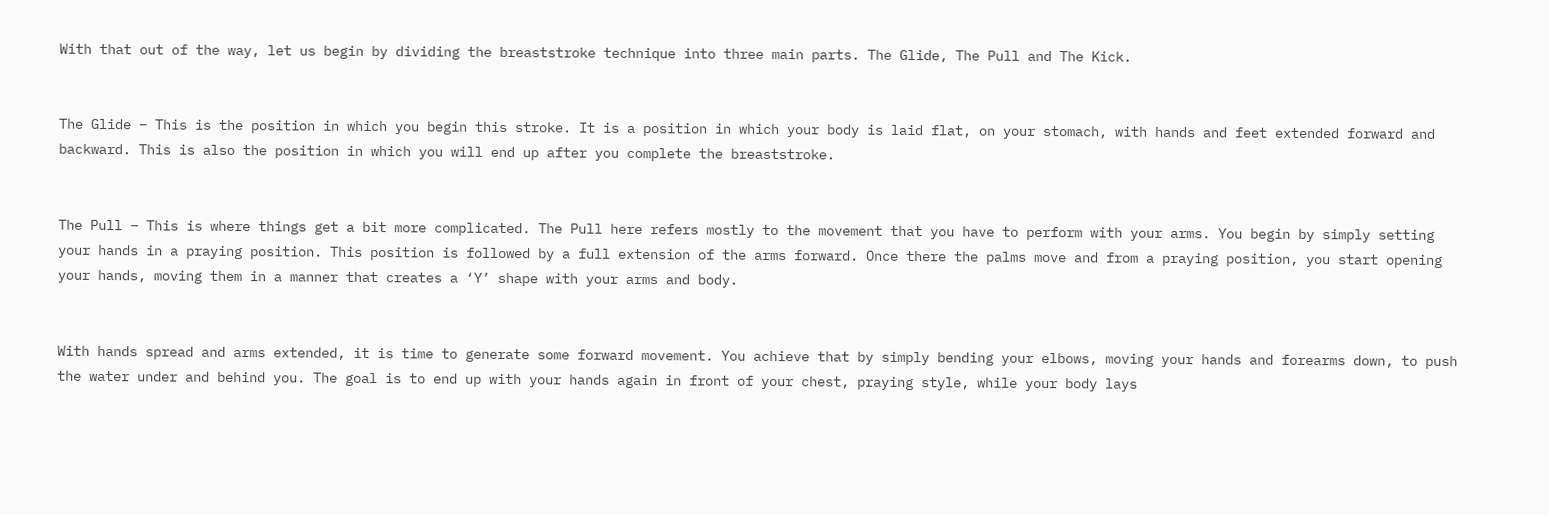With that out of the way, let us begin by dividing the breaststroke technique into three main parts. The Glide, The Pull and The Kick.


The Glide – This is the position in which you begin this stroke. It is a position in which your body is laid flat, on your stomach, with hands and feet extended forward and backward. This is also the position in which you will end up after you complete the breaststroke.


The Pull – This is where things get a bit more complicated. The Pull here refers mostly to the movement that you have to perform with your arms. You begin by simply setting your hands in a praying position. This position is followed by a full extension of the arms forward. Once there the palms move and from a praying position, you start opening your hands, moving them in a manner that creates a ‘Y’ shape with your arms and body.


With hands spread and arms extended, it is time to generate some forward movement. You achieve that by simply bending your elbows, moving your hands and forearms down, to push the water under and behind you. The goal is to end up with your hands again in front of your chest, praying style, while your body lays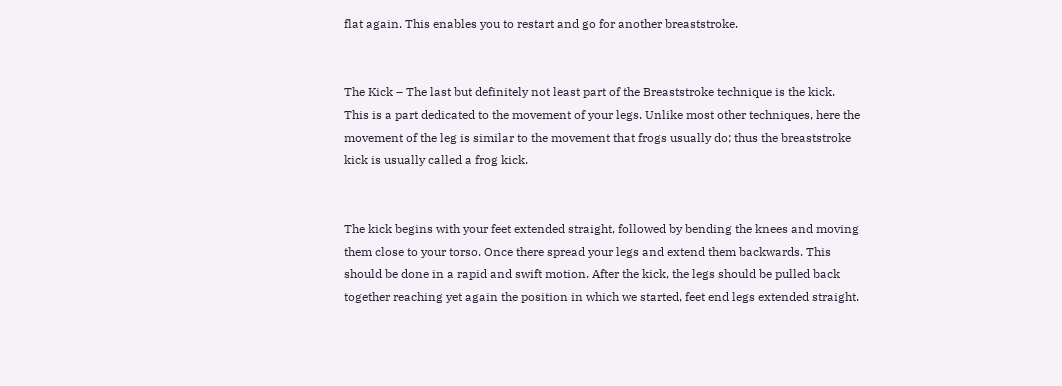flat again. This enables you to restart and go for another breaststroke.


The Kick – The last but definitely not least part of the Breaststroke technique is the kick. This is a part dedicated to the movement of your legs. Unlike most other techniques, here the movement of the leg is similar to the movement that frogs usually do; thus the breaststroke kick is usually called a frog kick.


The kick begins with your feet extended straight, followed by bending the knees and moving them close to your torso. Once there spread your legs and extend them backwards. This should be done in a rapid and swift motion. After the kick, the legs should be pulled back together reaching yet again the position in which we started, feet end legs extended straight.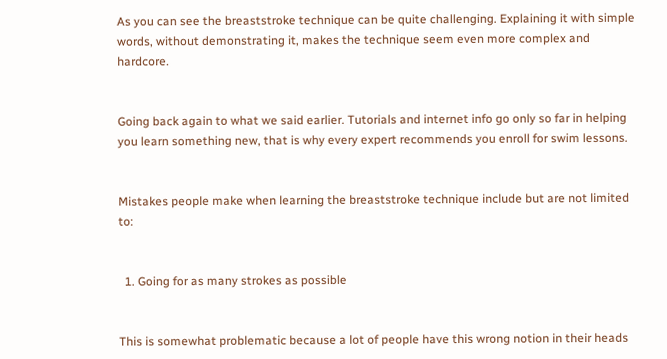As you can see the breaststroke technique can be quite challenging. Explaining it with simple words, without demonstrating it, makes the technique seem even more complex and hardcore.


Going back again to what we said earlier. Tutorials and internet info go only so far in helping you learn something new, that is why every expert recommends you enroll for swim lessons.


Mistakes people make when learning the breaststroke technique include but are not limited to:


  1. Going for as many strokes as possible


This is somewhat problematic because a lot of people have this wrong notion in their heads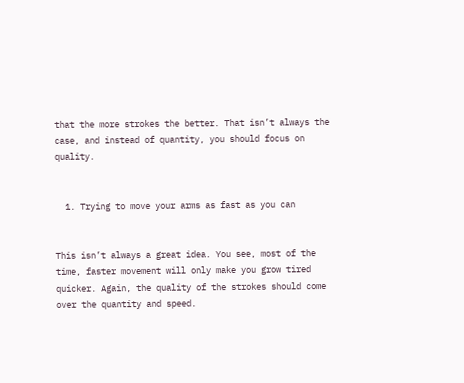that the more strokes the better. That isn’t always the case, and instead of quantity, you should focus on quality.


  1. Trying to move your arms as fast as you can


This isn’t always a great idea. You see, most of the time, faster movement will only make you grow tired quicker. Again, the quality of the strokes should come over the quantity and speed.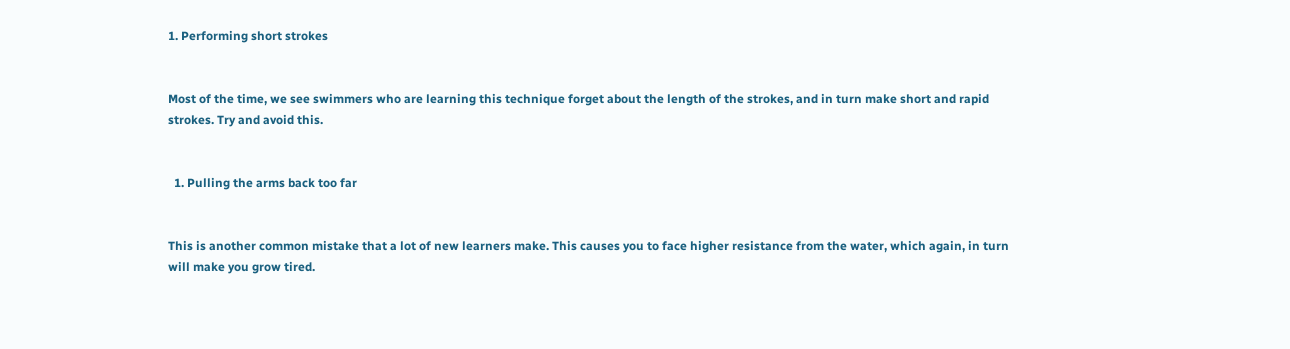1. Performing short strokes


Most of the time, we see swimmers who are learning this technique forget about the length of the strokes, and in turn make short and rapid strokes. Try and avoid this.


  1. Pulling the arms back too far


This is another common mistake that a lot of new learners make. This causes you to face higher resistance from the water, which again, in turn will make you grow tired.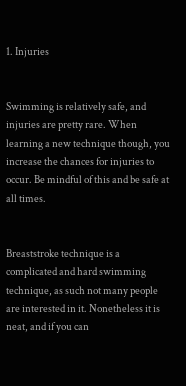1. Injuries


Swimming is relatively safe, and injuries are pretty rare. When learning a new technique though, you increase the chances for injuries to occur. Be mindful of this and be safe at all times.


Breaststroke technique is a complicated and hard swimming technique, as such not many people are interested in it. Nonetheless it is neat, and if you can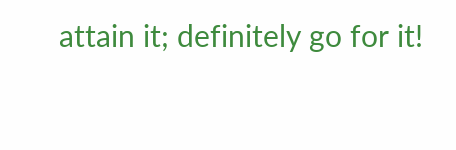attain it; definitely go for it!